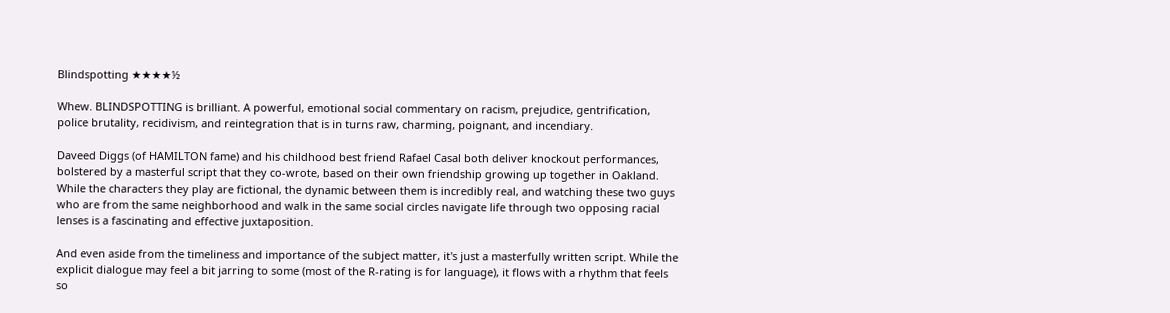Blindspotting ★★★★½

Whew. BLINDSPOTTING is brilliant. A powerful, emotional social commentary on racism, prejudice, gentrification, police brutality, recidivism, and reintegration that is in turns raw, charming, poignant, and incendiary.

Daveed Diggs (of HAMILTON fame) and his childhood best friend Rafael Casal both deliver knockout performances, bolstered by a masterful script that they co-wrote, based on their own friendship growing up together in Oakland. While the characters they play are fictional, the dynamic between them is incredibly real, and watching these two guys who are from the same neighborhood and walk in the same social circles navigate life through two opposing racial lenses is a fascinating and effective juxtaposition.

And even aside from the timeliness and importance of the subject matter, it's just a masterfully written script. While the explicit dialogue may feel a bit jarring to some (most of the R-rating is for language), it flows with a rhythm that feels so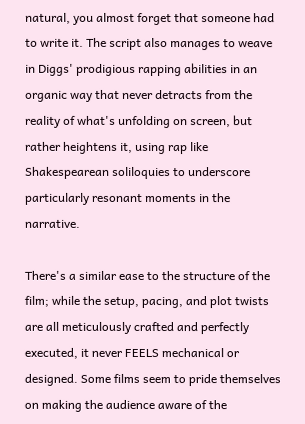natural, you almost forget that someone had to write it. The script also manages to weave in Diggs' prodigious rapping abilities in an organic way that never detracts from the reality of what's unfolding on screen, but rather heightens it, using rap like Shakespearean soliloquies to underscore particularly resonant moments in the narrative.

There's a similar ease to the structure of the film; while the setup, pacing, and plot twists are all meticulously crafted and perfectly executed, it never FEELS mechanical or designed. Some films seem to pride themselves on making the audience aware of the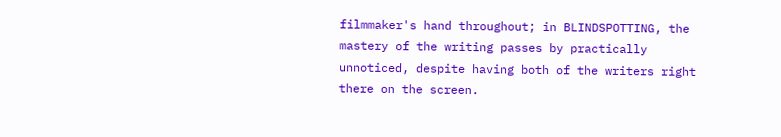filmmaker's hand throughout; in BLINDSPOTTING, the mastery of the writing passes by practically unnoticed, despite having both of the writers right there on the screen.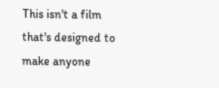This isn't a film that's designed to make anyone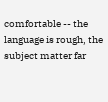comfortable -- the language is rough, the subject matter far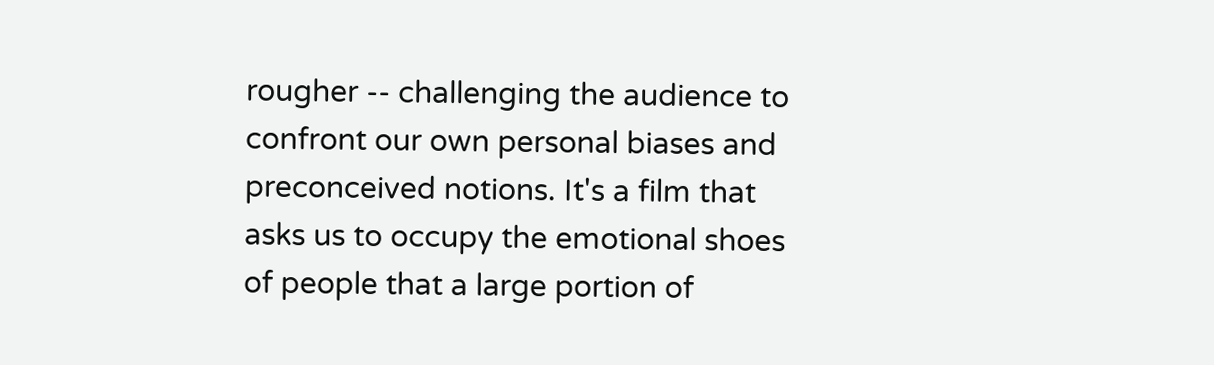rougher -- challenging the audience to confront our own personal biases and preconceived notions. It's a film that asks us to occupy the emotional shoes of people that a large portion of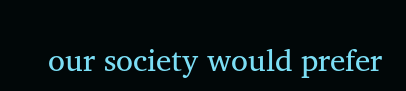our society would prefer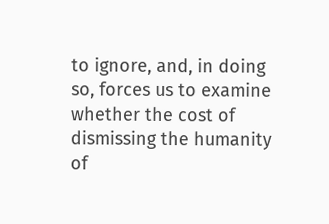to ignore, and, in doing so, forces us to examine whether the cost of dismissing the humanity of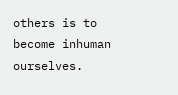others is to become inhuman ourselves.